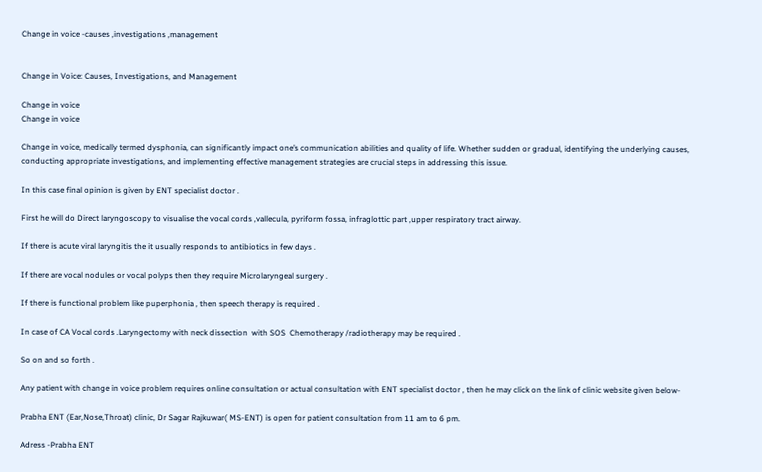Change in voice -causes ,investigations ,management


Change in Voice: Causes, Investigations, and Management

Change in voice
Change in voice

Change in voice, medically termed dysphonia, can significantly impact one’s communication abilities and quality of life. Whether sudden or gradual, identifying the underlying causes, conducting appropriate investigations, and implementing effective management strategies are crucial steps in addressing this issue.

In this case final opinion is given by ENT specialist doctor .

First he will do Direct laryngoscopy to visualise the vocal cords ,vallecula, pyriform fossa, infraglottic part ,upper respiratory tract airway.

If there is acute viral laryngitis the it usually responds to antibiotics in few days .

If there are vocal nodules or vocal polyps then they require Microlaryngeal surgery .

If there is functional problem like puperphonia , then speech therapy is required .

In case of CA Vocal cords .Laryngectomy with neck dissection  with SOS  Chemotherapy /radiotherapy may be required .

So on and so forth .

Any patient with change in voice problem requires online consultation or actual consultation with ENT specialist doctor , then he may click on the link of clinic website given below-

Prabha ENT (Ear,Nose,Throat) clinic, Dr Sagar Rajkuwar( MS-ENT) is open for patient consultation from 11 am to 6 pm.

Adress -Prabha ENT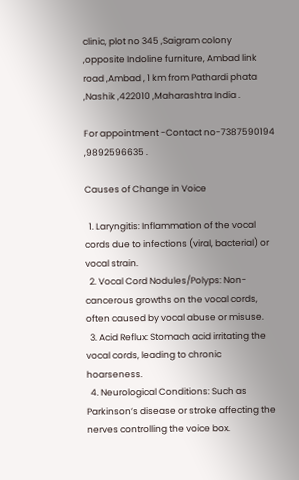clinic, plot no 345 ,Saigram colony ,opposite Indoline furniture, Ambad link road ,Ambad , 1 km from Pathardi phata ,Nashik ,422010 ,Maharashtra India .

For appointment -Contact no-7387590194 ,9892596635 .

Causes of Change in Voice

  1. Laryngitis: Inflammation of the vocal cords due to infections (viral, bacterial) or vocal strain.
  2. Vocal Cord Nodules/Polyps: Non-cancerous growths on the vocal cords, often caused by vocal abuse or misuse.
  3. Acid Reflux: Stomach acid irritating the vocal cords, leading to chronic hoarseness.
  4. Neurological Conditions: Such as Parkinson’s disease or stroke affecting the nerves controlling the voice box.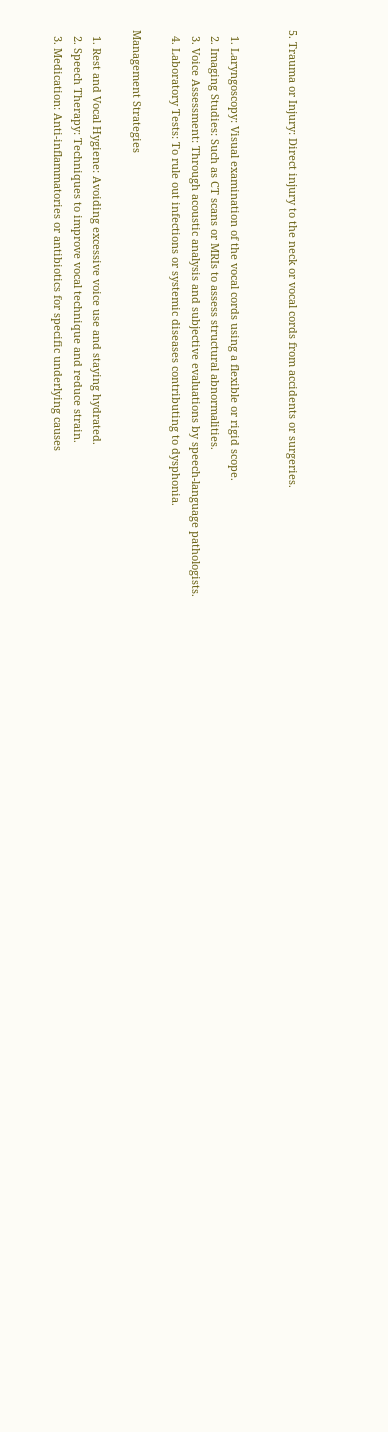5. Trauma or Injury: Direct injury to the neck or vocal cords from accidents or surgeries.


  1. Laryngoscopy: Visual examination of the vocal cords using a flexible or rigid scope.
  2. Imaging Studies: Such as CT scans or MRIs to assess structural abnormalities.
  3. Voice Assessment: Through acoustic analysis and subjective evaluations by speech-language pathologists.
  4. Laboratory Tests: To rule out infections or systemic diseases contributing to dysphonia.

Management Strategies

  1. Rest and Vocal Hygiene: Avoiding excessive voice use and staying hydrated.
  2. Speech Therapy: Techniques to improve vocal technique and reduce strain.
  3. Medication: Anti-inflammatories or antibiotics for specific underlying causes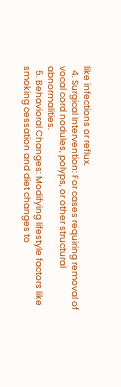like infections or reflux.
  4. Surgical Intervention: For cases requiring removal of vocal cord nodules, polyps, or other structural abnormalities.
  5. Behavioral Changes: Modifying lifestyle factors like smoking cessation and diet changes to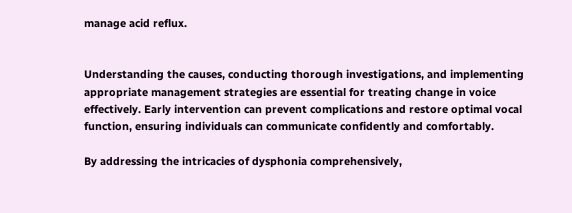manage acid reflux.


Understanding the causes, conducting thorough investigations, and implementing appropriate management strategies are essential for treating change in voice effectively. Early intervention can prevent complications and restore optimal vocal function, ensuring individuals can communicate confidently and comfortably.

By addressing the intricacies of dysphonia comprehensively,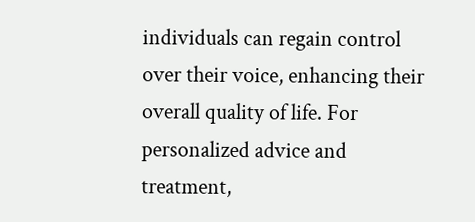individuals can regain control over their voice, enhancing their overall quality of life. For personalized advice and treatment,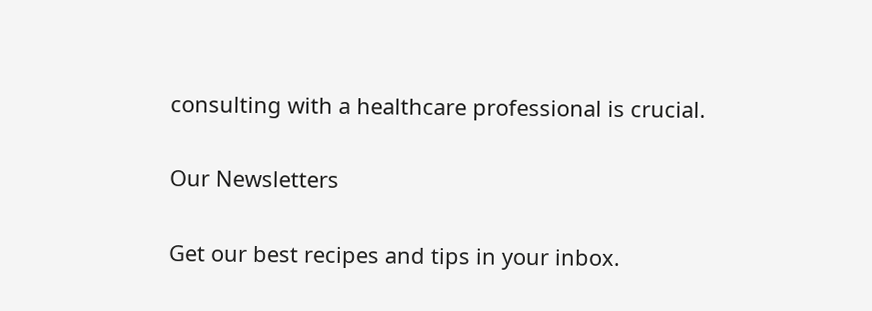consulting with a healthcare professional is crucial.

Our Newsletters

Get our best recipes and tips in your inbox.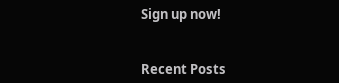Sign up now!


Recent Posts